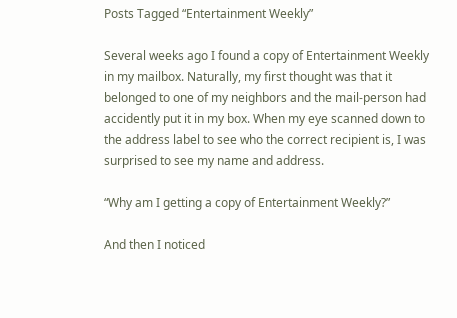Posts Tagged “Entertainment Weekly”

Several weeks ago I found a copy of Entertainment Weekly in my mailbox. Naturally, my first thought was that it belonged to one of my neighbors and the mail-person had accidently put it in my box. When my eye scanned down to the address label to see who the correct recipient is, I was surprised to see my name and address.

“Why am I getting a copy of Entertainment Weekly?”

And then I noticed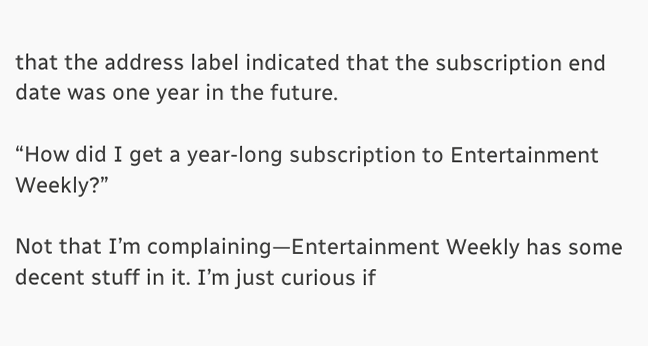that the address label indicated that the subscription end date was one year in the future.

“How did I get a year-long subscription to Entertainment Weekly?”

Not that I’m complaining—Entertainment Weekly has some decent stuff in it. I’m just curious if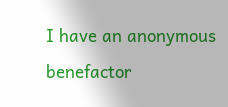I have an anonymous benefactor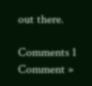out there.

Comments 1 Comment »